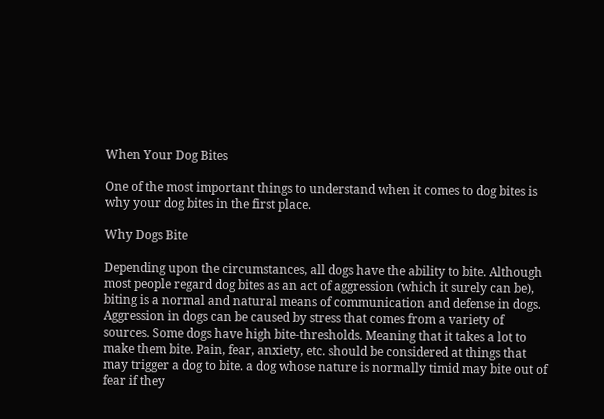When Your Dog Bites

One of the most important things to understand when it comes to dog bites is why your dog bites in the first place.

Why Dogs Bite

Depending upon the circumstances, all dogs have the ability to bite. Although most people regard dog bites as an act of aggression (which it surely can be), biting is a normal and natural means of communication and defense in dogs. Aggression in dogs can be caused by stress that comes from a variety of sources. Some dogs have high bite-thresholds. Meaning that it takes a lot to make them bite. Pain, fear, anxiety, etc. should be considered at things that may trigger a dog to bite. a dog whose nature is normally timid may bite out of fear if they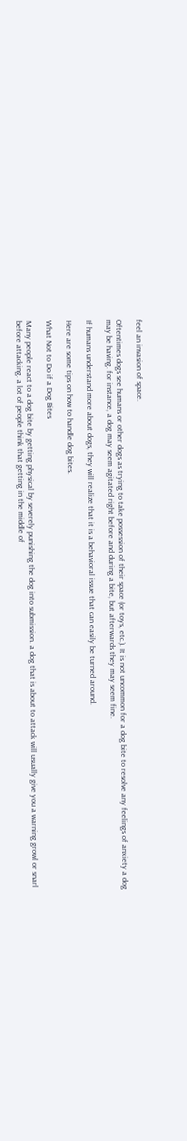feel an invasion of space.

Oftentimes dogs see humans or other dogs as trying to take possession of their space (or toys, etc.). It is not uncommon for a dog bite to resolve any feelings of anxiety a dog may be having. for instance, a dog may seem agitated right before and during a bite, but afterwards they may seem fine.

If humans understand more about dogs, they will realize that it is a behavioral issue that can easily be turned around.

Here are some tips on how to handle dog bites.

What Not to Do if a Dog Bites

Many people react to a dog bite by getting physical by severely punishing the dog into submission. a dog that is about to attack will usually give you a warning growl or snarl before attacking. a lot of people think that getting in the middle of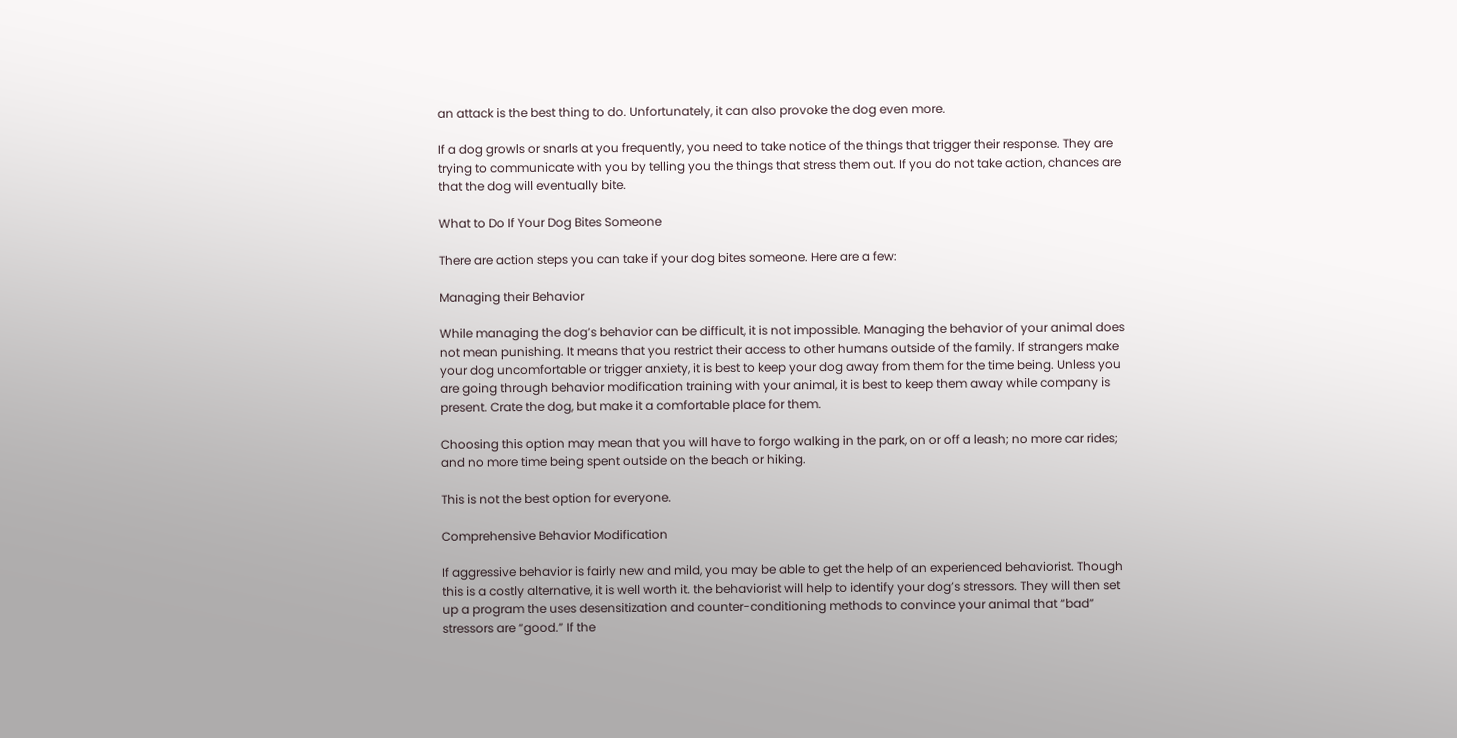an attack is the best thing to do. Unfortunately, it can also provoke the dog even more.

If a dog growls or snarls at you frequently, you need to take notice of the things that trigger their response. They are trying to communicate with you by telling you the things that stress them out. If you do not take action, chances are that the dog will eventually bite.

What to Do If Your Dog Bites Someone

There are action steps you can take if your dog bites someone. Here are a few:

Managing their Behavior

While managing the dog’s behavior can be difficult, it is not impossible. Managing the behavior of your animal does not mean punishing. It means that you restrict their access to other humans outside of the family. If strangers make your dog uncomfortable or trigger anxiety, it is best to keep your dog away from them for the time being. Unless you are going through behavior modification training with your animal, it is best to keep them away while company is present. Crate the dog, but make it a comfortable place for them.

Choosing this option may mean that you will have to forgo walking in the park, on or off a leash; no more car rides; and no more time being spent outside on the beach or hiking.

This is not the best option for everyone.

Comprehensive Behavior Modification

If aggressive behavior is fairly new and mild, you may be able to get the help of an experienced behaviorist. Though this is a costly alternative, it is well worth it. the behaviorist will help to identify your dog’s stressors. They will then set up a program the uses desensitization and counter-conditioning methods to convince your animal that “bad” stressors are “good.” If the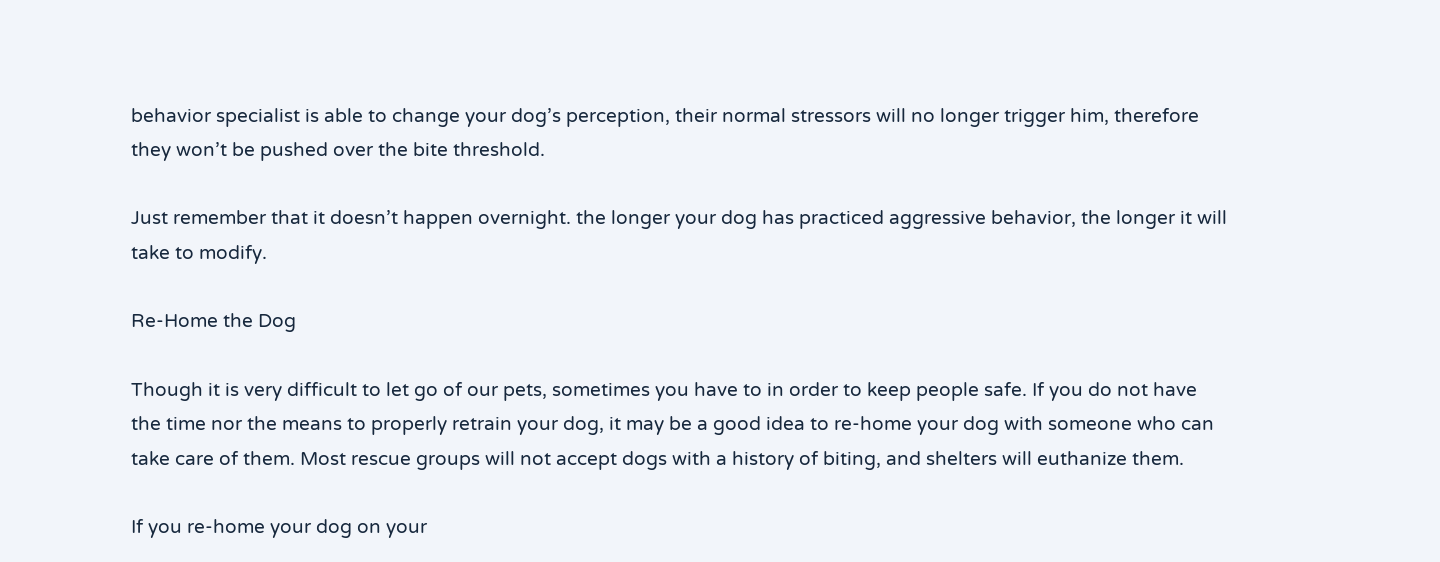behavior specialist is able to change your dog’s perception, their normal stressors will no longer trigger him, therefore they won’t be pushed over the bite threshold.

Just remember that it doesn’t happen overnight. the longer your dog has practiced aggressive behavior, the longer it will take to modify.

Re-Home the Dog

Though it is very difficult to let go of our pets, sometimes you have to in order to keep people safe. If you do not have the time nor the means to properly retrain your dog, it may be a good idea to re-home your dog with someone who can take care of them. Most rescue groups will not accept dogs with a history of biting, and shelters will euthanize them.

If you re-home your dog on your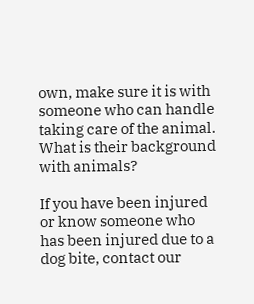own, make sure it is with someone who can handle taking care of the animal. What is their background with animals?

If you have been injured or know someone who has been injured due to a dog bite, contact our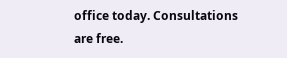office today. Consultations are free.